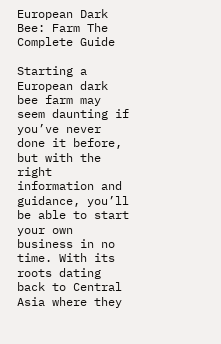European Dark Bee: Farm The Complete Guide

Starting a European dark bee farm may seem daunting if you’ve never done it before, but with the right information and guidance, you’ll be able to start your own business in no time. With its roots dating back to Central Asia where they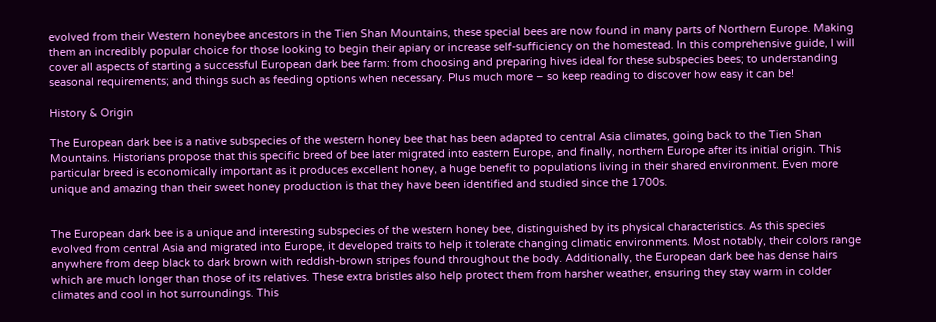evolved from their Western honeybee ancestors in the Tien Shan Mountains, these special bees are now found in many parts of Northern Europe. Making them an incredibly popular choice for those looking to begin their apiary or increase self-sufficiency on the homestead. In this comprehensive guide, I will cover all aspects of starting a successful European dark bee farm: from choosing and preparing hives ideal for these subspecies bees; to understanding seasonal requirements; and things such as feeding options when necessary. Plus much more – so keep reading to discover how easy it can be!

History & Origin

The European dark bee is a native subspecies of the western honey bee that has been adapted to central Asia climates, going back to the Tien Shan Mountains. Historians propose that this specific breed of bee later migrated into eastern Europe, and finally, northern Europe after its initial origin. This particular breed is economically important as it produces excellent honey, a huge benefit to populations living in their shared environment. Even more unique and amazing than their sweet honey production is that they have been identified and studied since the 1700s.


The European dark bee is a unique and interesting subspecies of the western honey bee, distinguished by its physical characteristics. As this species evolved from central Asia and migrated into Europe, it developed traits to help it tolerate changing climatic environments. Most notably, their colors range anywhere from deep black to dark brown with reddish-brown stripes found throughout the body. Additionally, the European dark bee has dense hairs which are much longer than those of its relatives. These extra bristles also help protect them from harsher weather, ensuring they stay warm in colder climates and cool in hot surroundings. This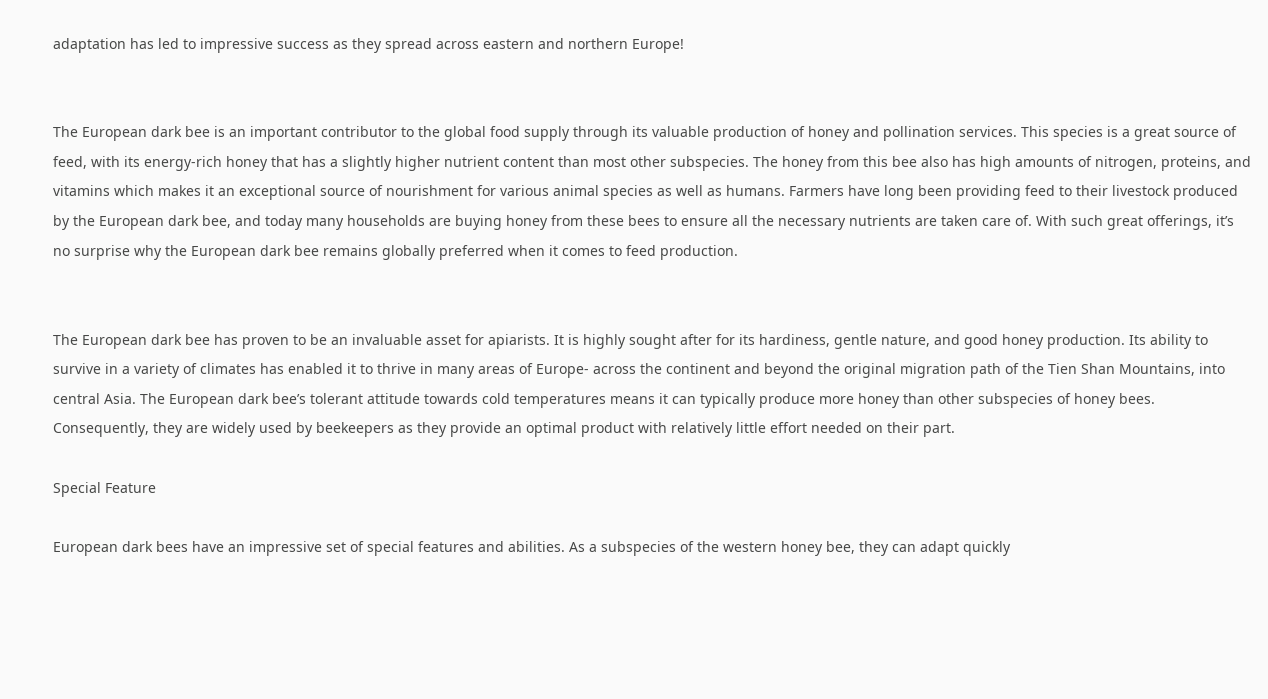adaptation has led to impressive success as they spread across eastern and northern Europe!


The European dark bee is an important contributor to the global food supply through its valuable production of honey and pollination services. This species is a great source of feed, with its energy-rich honey that has a slightly higher nutrient content than most other subspecies. The honey from this bee also has high amounts of nitrogen, proteins, and vitamins which makes it an exceptional source of nourishment for various animal species as well as humans. Farmers have long been providing feed to their livestock produced by the European dark bee, and today many households are buying honey from these bees to ensure all the necessary nutrients are taken care of. With such great offerings, it’s no surprise why the European dark bee remains globally preferred when it comes to feed production.


The European dark bee has proven to be an invaluable asset for apiarists. It is highly sought after for its hardiness, gentle nature, and good honey production. Its ability to survive in a variety of climates has enabled it to thrive in many areas of Europe- across the continent and beyond the original migration path of the Tien Shan Mountains, into central Asia. The European dark bee’s tolerant attitude towards cold temperatures means it can typically produce more honey than other subspecies of honey bees. Consequently, they are widely used by beekeepers as they provide an optimal product with relatively little effort needed on their part.

Special Feature

European dark bees have an impressive set of special features and abilities. As a subspecies of the western honey bee, they can adapt quickly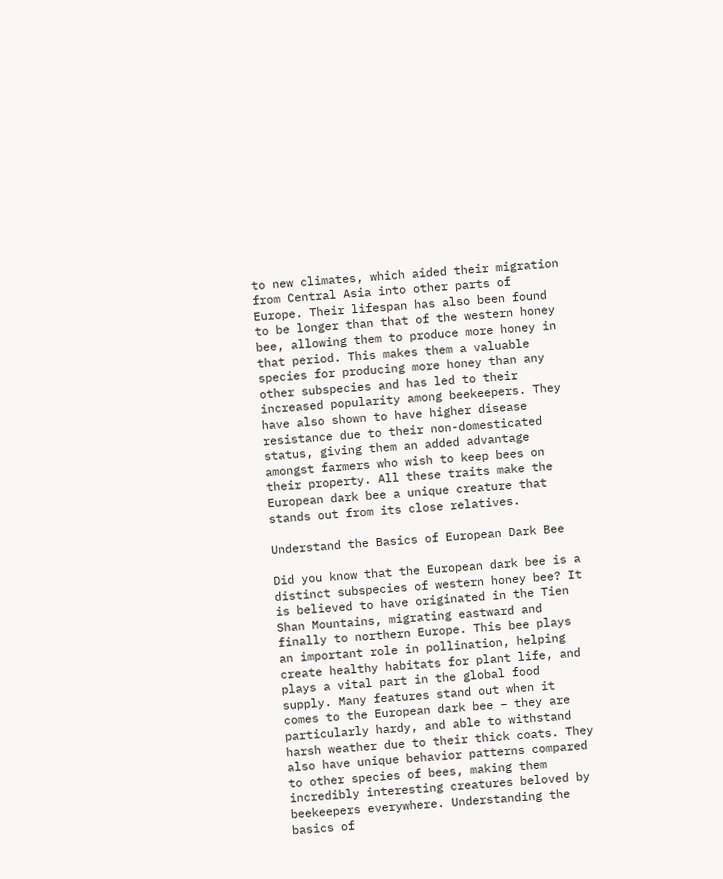to new climates, which aided their migration from Central Asia into other parts of Europe. Their lifespan has also been found to be longer than that of the western honey bee, allowing them to produce more honey in that period. This makes them a valuable species for producing more honey than any other subspecies and has led to their increased popularity among beekeepers. They have also shown to have higher disease resistance due to their non-domesticated status, giving them an added advantage amongst farmers who wish to keep bees on their property. All these traits make the European dark bee a unique creature that stands out from its close relatives.

Understand the Basics of European Dark Bee

Did you know that the European dark bee is a distinct subspecies of western honey bee? It is believed to have originated in the Tien Shan Mountains, migrating eastward and finally to northern Europe. This bee plays an important role in pollination, helping create healthy habitats for plant life, and plays a vital part in the global food supply. Many features stand out when it comes to the European dark bee – they are particularly hardy, and able to withstand harsh weather due to their thick coats. They also have unique behavior patterns compared to other species of bees, making them incredibly interesting creatures beloved by beekeepers everywhere. Understanding the basics of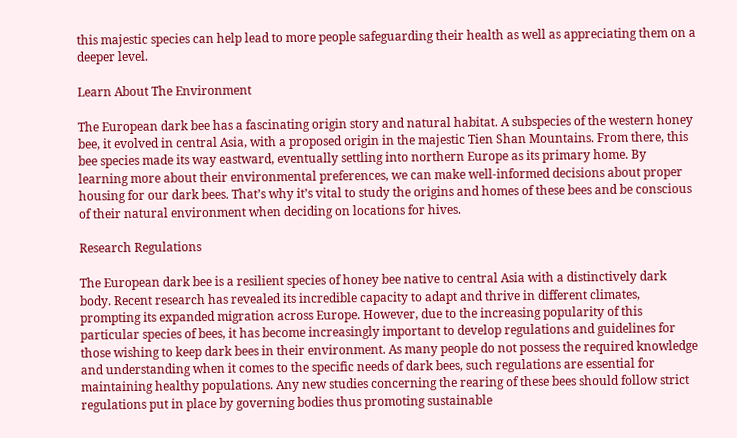this majestic species can help lead to more people safeguarding their health as well as appreciating them on a deeper level.

Learn About The Environment

The European dark bee has a fascinating origin story and natural habitat. A subspecies of the western honey bee, it evolved in central Asia, with a proposed origin in the majestic Tien Shan Mountains. From there, this bee species made its way eastward, eventually settling into northern Europe as its primary home. By learning more about their environmental preferences, we can make well-informed decisions about proper housing for our dark bees. That’s why it’s vital to study the origins and homes of these bees and be conscious of their natural environment when deciding on locations for hives.

Research Regulations

The European dark bee is a resilient species of honey bee native to central Asia with a distinctively dark body. Recent research has revealed its incredible capacity to adapt and thrive in different climates, prompting its expanded migration across Europe. However, due to the increasing popularity of this particular species of bees, it has become increasingly important to develop regulations and guidelines for those wishing to keep dark bees in their environment. As many people do not possess the required knowledge and understanding when it comes to the specific needs of dark bees, such regulations are essential for maintaining healthy populations. Any new studies concerning the rearing of these bees should follow strict regulations put in place by governing bodies thus promoting sustainable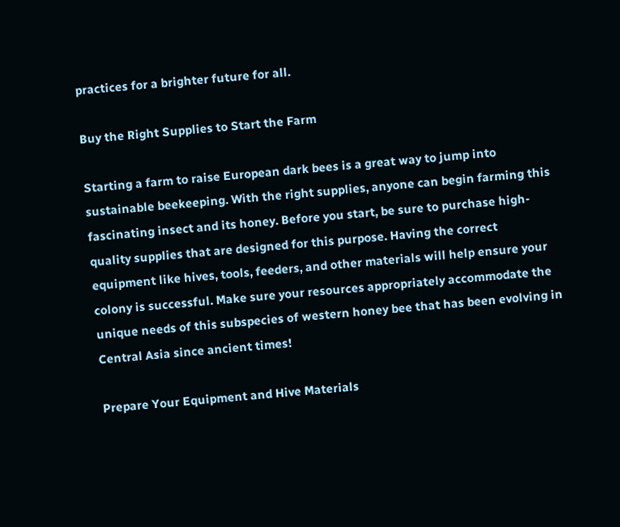practices for a brighter future for all.

Buy the Right Supplies to Start the Farm

Starting a farm to raise European dark bees is a great way to jump into sustainable beekeeping. With the right supplies, anyone can begin farming this fascinating insect and its honey. Before you start, be sure to purchase high-quality supplies that are designed for this purpose. Having the correct equipment like hives, tools, feeders, and other materials will help ensure your colony is successful. Make sure your resources appropriately accommodate the unique needs of this subspecies of western honey bee that has been evolving in Central Asia since ancient times!

Prepare Your Equipment and Hive Materials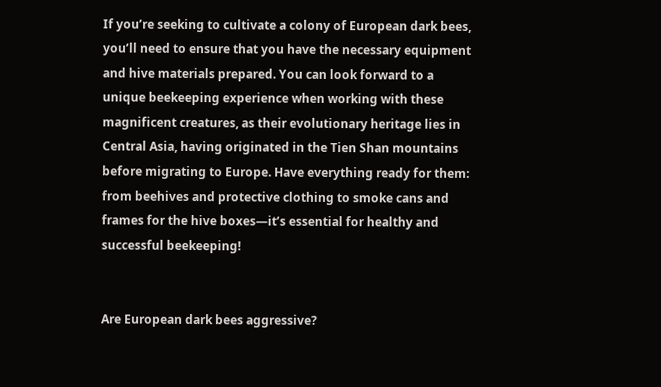If you’re seeking to cultivate a colony of European dark bees, you’ll need to ensure that you have the necessary equipment and hive materials prepared. You can look forward to a unique beekeeping experience when working with these magnificent creatures, as their evolutionary heritage lies in Central Asia, having originated in the Tien Shan mountains before migrating to Europe. Have everything ready for them: from beehives and protective clothing to smoke cans and frames for the hive boxes—it’s essential for healthy and successful beekeeping!


Are European dark bees aggressive?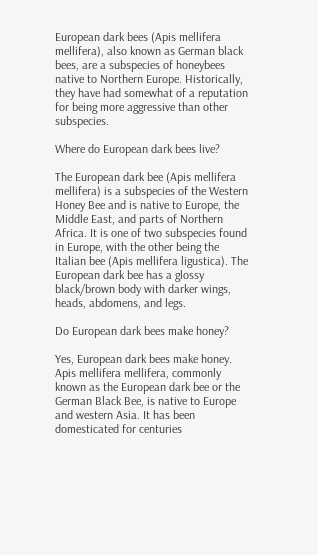European dark bees (Apis mellifera mellifera), also known as German black bees, are a subspecies of honeybees native to Northern Europe. Historically, they have had somewhat of a reputation for being more aggressive than other subspecies.

Where do European dark bees live?

The European dark bee (Apis mellifera mellifera) is a subspecies of the Western Honey Bee and is native to Europe, the Middle East, and parts of Northern Africa. It is one of two subspecies found in Europe, with the other being the Italian bee (Apis mellifera ligustica). The European dark bee has a glossy black/brown body with darker wings, heads, abdomens, and legs.

Do European dark bees make honey?

Yes, European dark bees make honey. Apis mellifera mellifera, commonly known as the European dark bee or the German Black Bee, is native to Europe and western Asia. It has been domesticated for centuries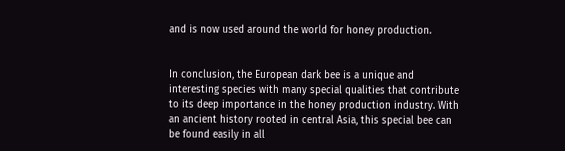and is now used around the world for honey production.


In conclusion, the European dark bee is a unique and interesting species with many special qualities that contribute to its deep importance in the honey production industry. With an ancient history rooted in central Asia, this special bee can be found easily in all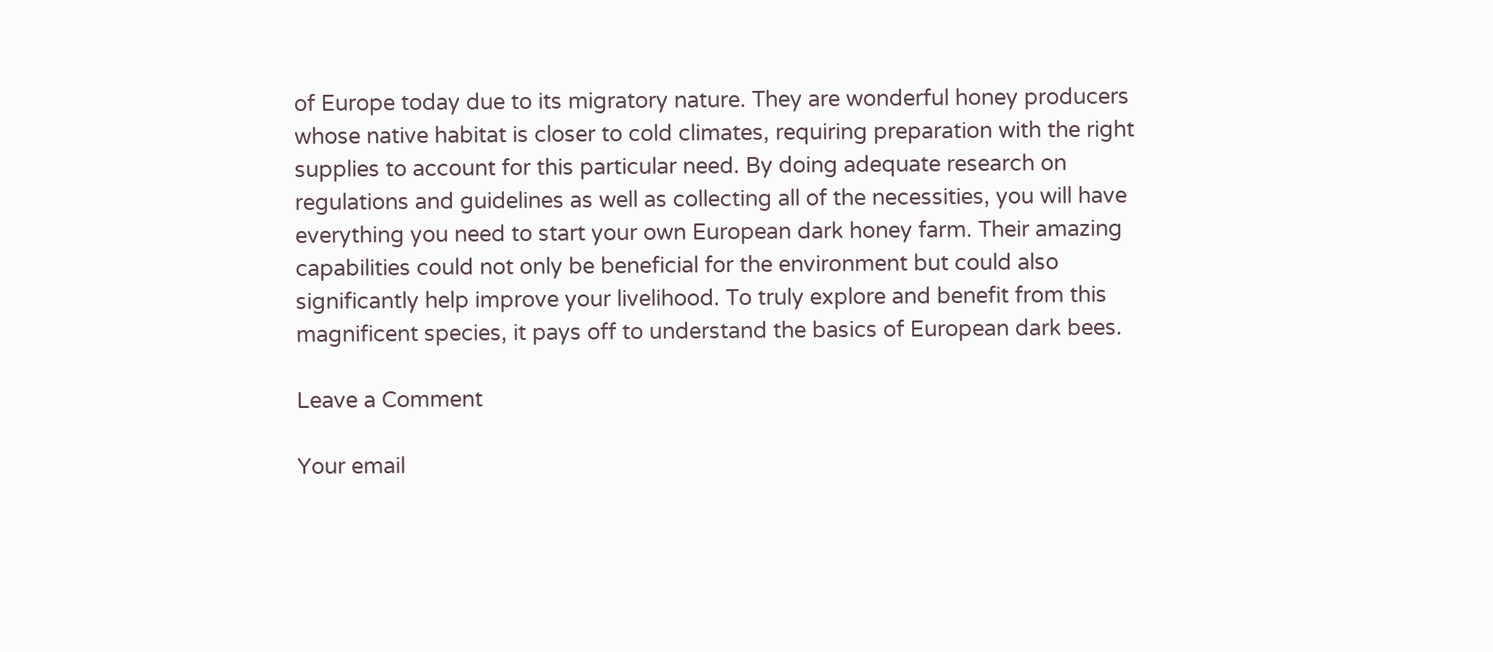of Europe today due to its migratory nature. They are wonderful honey producers whose native habitat is closer to cold climates, requiring preparation with the right supplies to account for this particular need. By doing adequate research on regulations and guidelines as well as collecting all of the necessities, you will have everything you need to start your own European dark honey farm. Their amazing capabilities could not only be beneficial for the environment but could also significantly help improve your livelihood. To truly explore and benefit from this magnificent species, it pays off to understand the basics of European dark bees.

Leave a Comment

Your email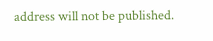address will not be published.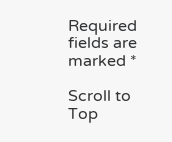Required fields are marked *

Scroll to Top